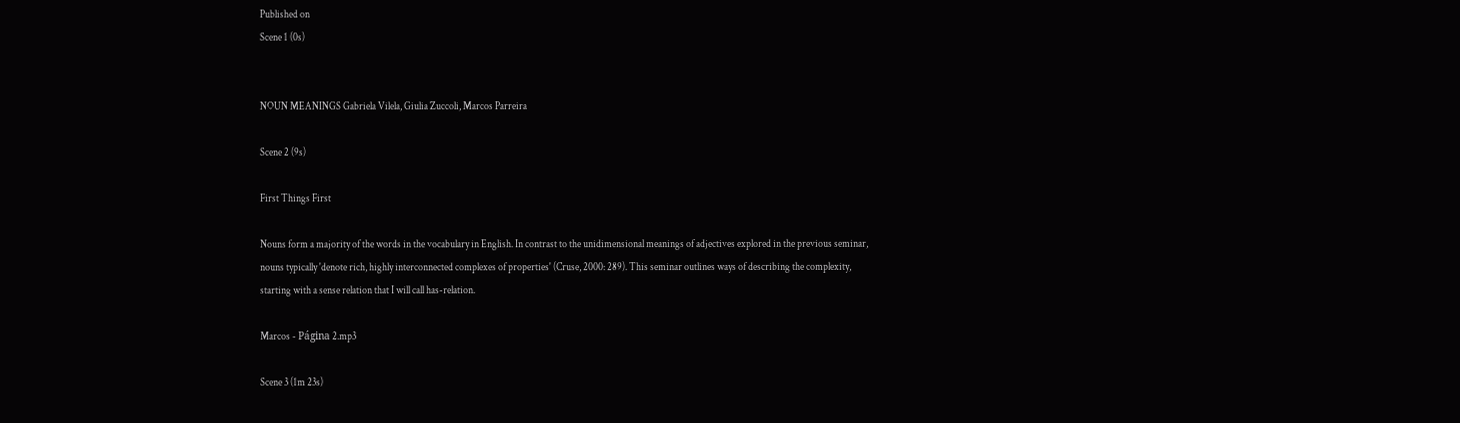Published on
Scene 1 (0s)


NOUN MEANINGS Gabriela Vilela, Giulia Zuccoli, Marcos Parreira

Scene 2 (9s)

First Things First

Nouns form a majority of the words in the vocabulary in English. In contrast to the unidimensional meanings of adjectives explored in the previous seminar, nouns typically 'denote rich, highly interconnected complexes of properties' (Cruse, 2000: 289). This seminar outlines ways of describing the complexity, starting with a sense relation that I will call has-relation.

Marcos - Página 2.mp3

Scene 3 (1m 23s)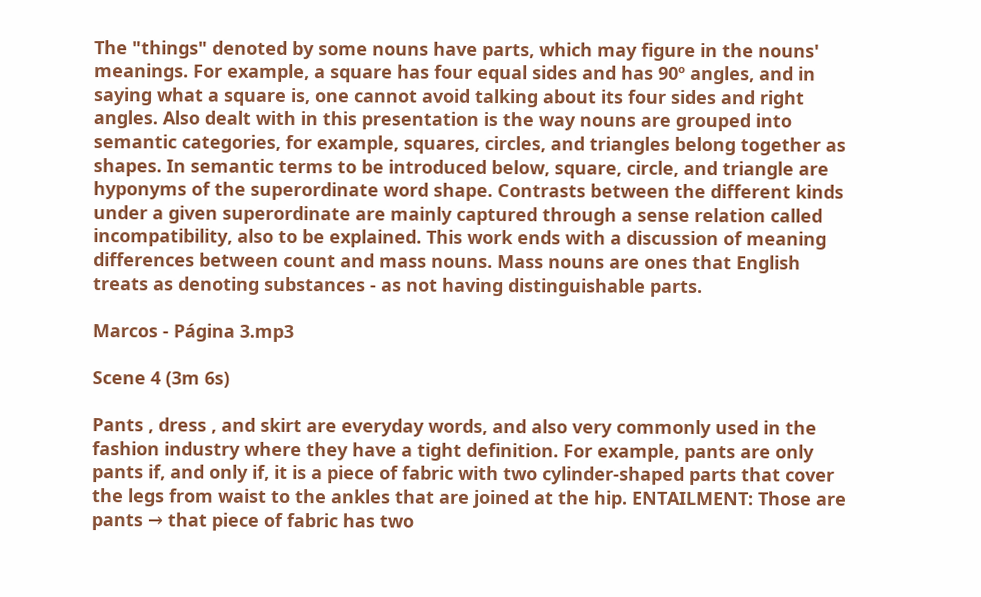The "things" denoted by some nouns have parts, which may figure in the nouns' meanings. For example, a square has four equal sides and has 90º angles, and in saying what a square is, one cannot avoid talking about its four sides and right angles. Also dealt with in this presentation is the way nouns are grouped into semantic categories, for example, squares, circles, and triangles belong together as shapes. In semantic terms to be introduced below, square, circle, and triangle are hyponyms of the superordinate word shape. Contrasts between the different kinds under a given superordinate are mainly captured through a sense relation called incompatibility, also to be explained. This work ends with a discussion of meaning differences between count and mass nouns. Mass nouns are ones that English treats as denoting substances - as not having distinguishable parts.

Marcos - Página 3.mp3

Scene 4 (3m 6s)

Pants , dress , and skirt are everyday words, and also very commonly used in the fashion industry where they have a tight definition. For example, pants are only pants if, and only if, it is a piece of fabric with two cylinder-shaped parts that cover the legs from waist to the ankles that are joined at the hip. ENTAILMENT: Those are pants → that piece of fabric has two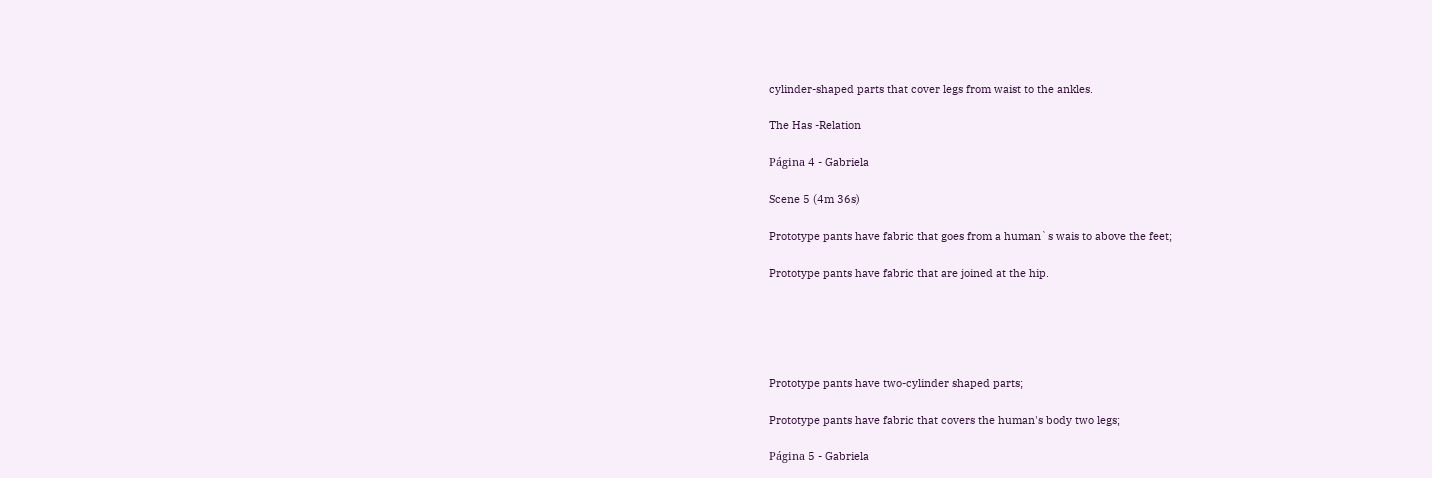cylinder-shaped parts that cover legs from waist to the ankles.

The Has -Relation

Página 4 - Gabriela

Scene 5 (4m 36s)

Prototype pants have fabric that goes from a human`s wais to above the feet;

Prototype pants have fabric that are joined at the hip.





Prototype pants have two-cylinder shaped parts;

Prototype pants have fabric that covers the human's body two legs;

Página 5 - Gabriela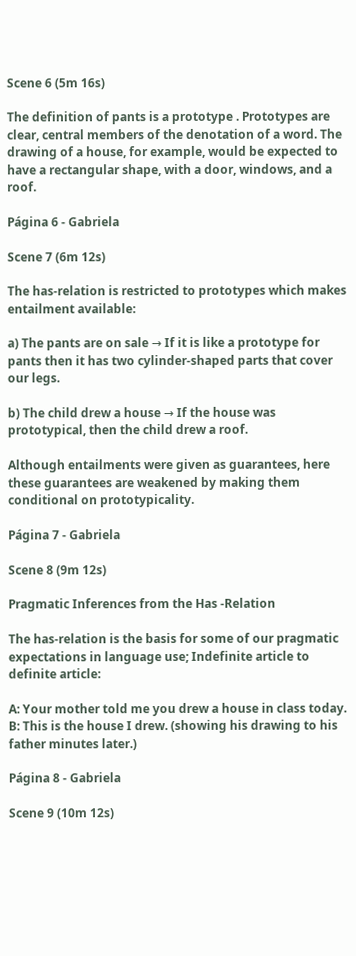Scene 6 (5m 16s)

The definition of pants is a prototype . Prototypes are clear, central members of the denotation of a word. The drawing of a house, for example, would be expected to have a rectangular shape, with a door, windows, and a roof.

Página 6 - Gabriela

Scene 7 (6m 12s)

The has-relation is restricted to prototypes which makes entailment available:

a) The pants are on sale → If it is like a prototype for pants then it has two cylinder-shaped parts that cover our legs.

b) The child drew a house → If the house was prototypical, then the child drew a roof.

Although entailments were given as guarantees, here these guarantees are weakened by making them conditional on prototypicality.

Página 7 - Gabriela

Scene 8 (9m 12s)

Pragmatic Inferences from the Has -Relation

The has-relation is the basis for some of our pragmatic expectations in language use; Indefinite article to definite article:

A: Your mother told me you drew a house in class today. B: This is the house I drew. (showing his drawing to his father minutes later.)

Página 8 - Gabriela

Scene 9 (10m 12s)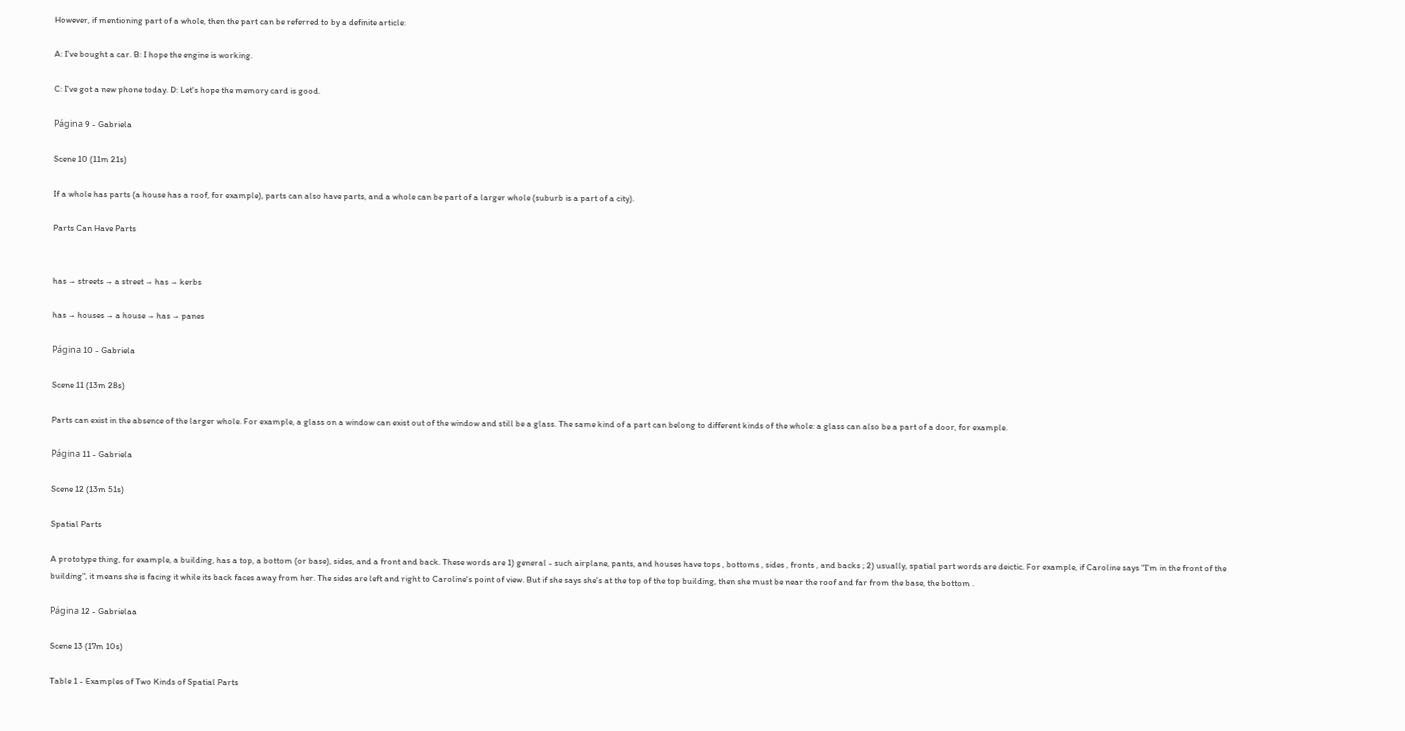However, if mentioning part of a whole, then the part can be referred to by a definite article:

A: I've bought a car. B: I hope the engine is working.

C: I've got a new phone today. D: Let's hope the memory card is good.

Página 9 - Gabriela

Scene 10 (11m 21s)

If a whole has parts (a house has a roof, for example), parts can also have parts, and a whole can be part of a larger whole (suburb is a part of a city).

Parts Can Have Parts


has → streets → a street → has → kerbs

has → houses → a house → has → panes

Página 10 - Gabriela

Scene 11 (13m 28s)

Parts can exist in the absence of the larger whole. For example, a glass on a window can exist out of the window and still be a glass. The same kind of a part can belong to different kinds of the whole: a glass can also be a part of a door, for example.

Página 11 - Gabriela

Scene 12 (13m 51s)

Spatial Parts

A prototype thing, for example, a building, has a top, a bottom (or base), sides, and a front and back. These words are 1) general - such airplane, pants, and houses have tops , bottoms , sides , fronts , and backs ; 2) usually, spatial part words are deictic. For example, if Caroline says "I'm in the front of the building", it means she is facing it while its back faces away from her. The sides are left and right to Caroline's point of view. But if she says she's at the top of the top building, then she must be near the roof and far from the base, the bottom .

Página 12 - Gabrielaa

Scene 13 (17m 10s)

Table 1 - Examples of Two Kinds of Spatial Parts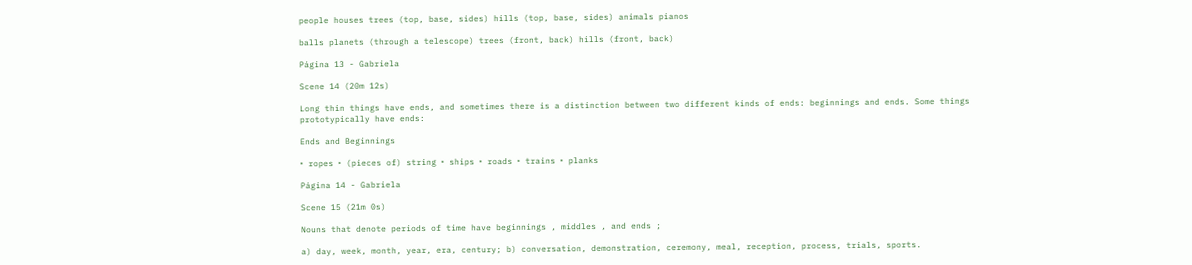people houses trees (top, base, sides) hills (top, base, sides) animals pianos

balls planets (through a telescope) trees (front, back) hills (front, back)

Página 13 - Gabriela

Scene 14 (20m 12s)

Long thin things have ends, and sometimes there is a distinction between two different kinds of ends: beginnings and ends. Some things prototypically have ends:

Ends and Beginnings

‣ ropes ‣ (pieces of) string ‣ ships ‣ roads ‣ trains ‣ planks

Página 14 - Gabriela

Scene 15 (21m 0s)

Nouns that denote periods of time have beginnings , middles , and ends ;

a) day, week, month, year, era, century; b) conversation, demonstration, ceremony, meal, reception, process, trials, sports.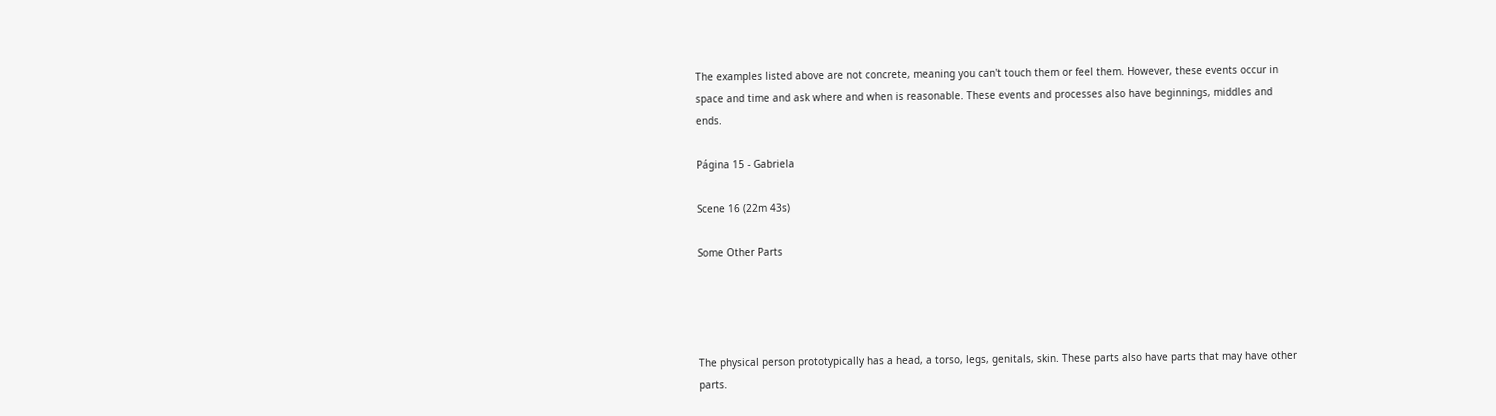The examples listed above are not concrete, meaning you can't touch them or feel them. However, these events occur in space and time and ask where and when is reasonable. These events and processes also have beginnings, middles and ends.

Página 15 - Gabriela

Scene 16 (22m 43s)

Some Other Parts




The physical person prototypically has a head, a torso, legs, genitals, skin. These parts also have parts that may have other parts.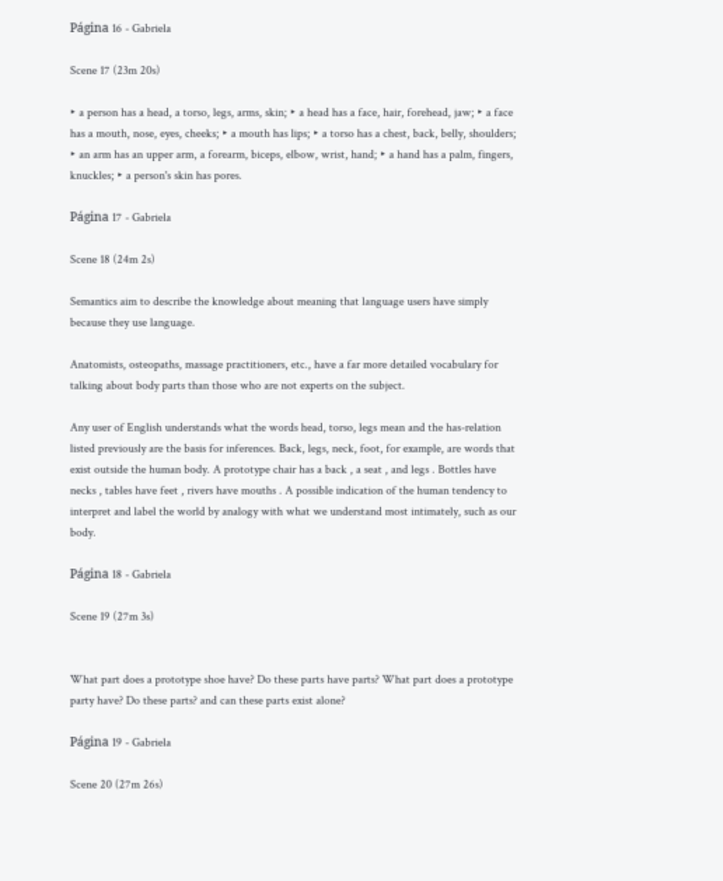Página 16 - Gabriela

Scene 17 (23m 20s)

‣ a person has a head, a torso, legs, arms, skin; ‣ a head has a face, hair, forehead, jaw; ‣ a face has a mouth, nose, eyes, cheeks; ‣ a mouth has lips; ‣ a torso has a chest, back, belly, shoulders; ‣ an arm has an upper arm, a forearm, biceps, elbow, wrist, hand; ‣ a hand has a palm, fingers, knuckles; ‣ a person's skin has pores.

Página 17 - Gabriela

Scene 18 (24m 2s)

Semantics aim to describe the knowledge about meaning that language users have simply because they use language.

Anatomists, osteopaths, massage practitioners, etc., have a far more detailed vocabulary for talking about body parts than those who are not experts on the subject.

Any user of English understands what the words head, torso, legs mean and the has-relation listed previously are the basis for inferences. Back, legs, neck, foot, for example, are words that exist outside the human body. A prototype chair has a back , a seat , and legs . Bottles have necks , tables have feet , rivers have mouths . A possible indication of the human tendency to interpret and label the world by analogy with what we understand most intimately, such as our body.

Página 18 - Gabriela

Scene 19 (27m 3s)


What part does a prototype shoe have? Do these parts have parts? What part does a prototype party have? Do these parts? and can these parts exist alone?

Página 19 - Gabriela

Scene 20 (27m 26s)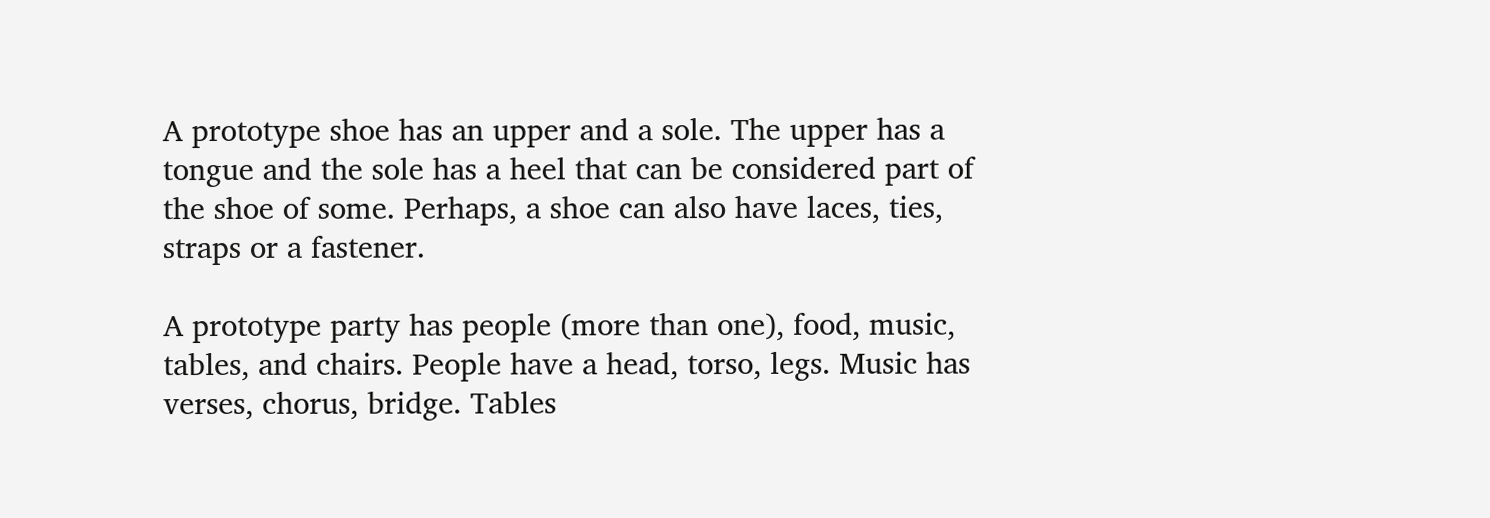A prototype shoe has an upper and a sole. The upper has a tongue and the sole has a heel that can be considered part of the shoe of some. Perhaps, a shoe can also have laces, ties, straps or a fastener.

A prototype party has people (more than one), food, music, tables, and chairs. People have a head, torso, legs. Music has verses, chorus, bridge. Tables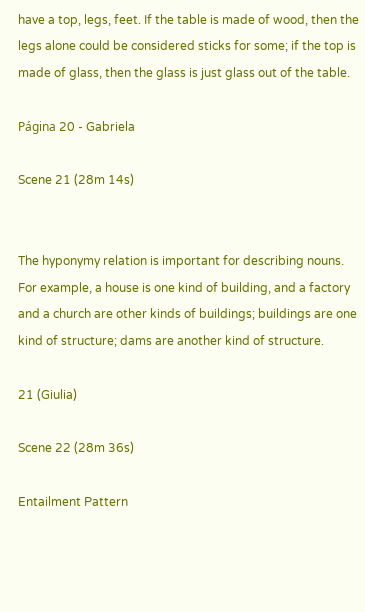have a top, legs, feet. If the table is made of wood, then the legs alone could be considered sticks for some; if the top is made of glass, then the glass is just glass out of the table.

Página 20 - Gabriela

Scene 21 (28m 14s)


The hyponymy relation is important for describing nouns. For example, a house is one kind of building, and a factory and a church are other kinds of buildings; buildings are one kind of structure; dams are another kind of structure.

21 (Giulia)

Scene 22 (28m 36s)

Entailment Pattern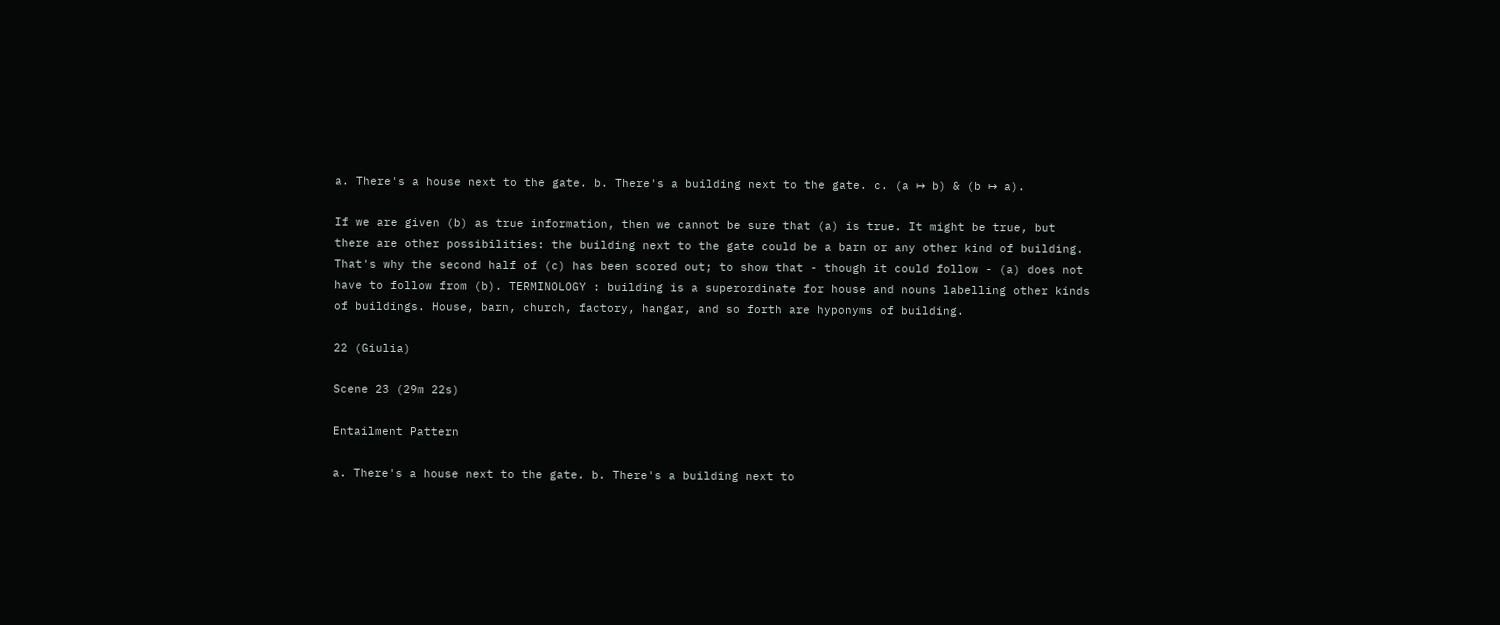a. There's a house next to the gate. b. There's a building next to the gate. c. (a ↦ b) & (b ↦ a).

If we are given (b) as true information, then we cannot be sure that (a) is true. It might be true, but there are other possibilities: the building next to the gate could be a barn or any other kind of building. That's why the second half of (c) has been scored out; to show that - though it could follow - (a) does not have to follow from (b). TERMINOLOGY : building is a superordinate for house and nouns labelling other kinds of buildings. House, barn, church, factory, hangar, and so forth are hyponyms of building.

22 (Giulia)

Scene 23 (29m 22s)

Entailment Pattern

a. There's a house next to the gate. b. There's a building next to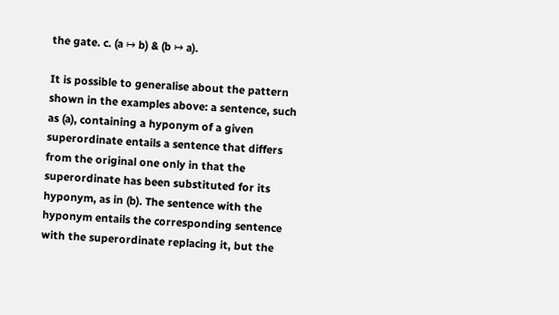the gate. c. (a ↦ b) & (b ↦ a).

It is possible to generalise about the pattern shown in the examples above: a sentence, such as (a), containing a hyponym of a given superordinate entails a sentence that differs from the original one only in that the superordinate has been substituted for its hyponym, as in (b). The sentence with the hyponym entails the corresponding sentence with the superordinate replacing it, but the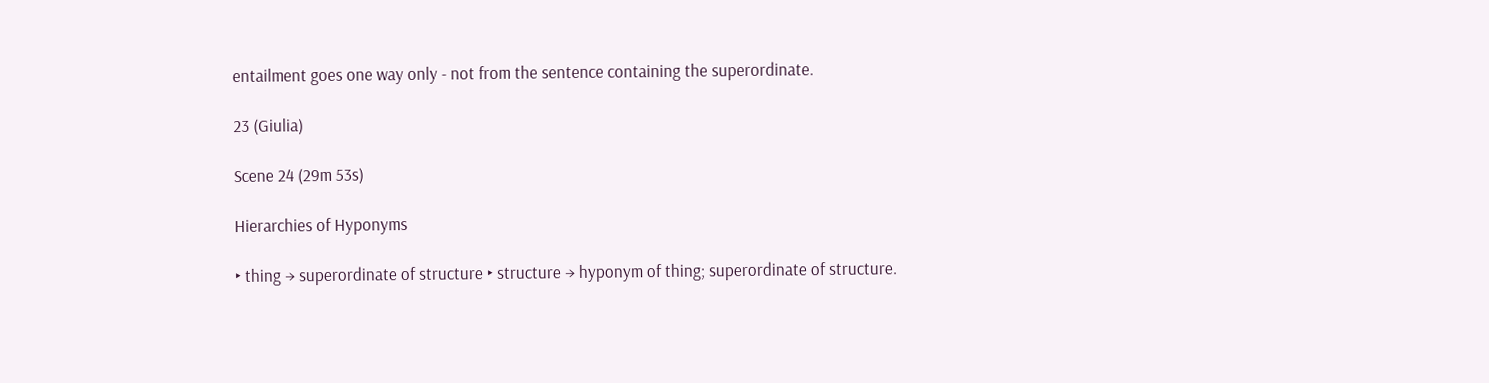entailment goes one way only - not from the sentence containing the superordinate.

23 (Giulia)

Scene 24 (29m 53s)

Hierarchies of Hyponyms

‣ thing → superordinate of structure ‣ structure → hyponym of thing; superordinate of structure.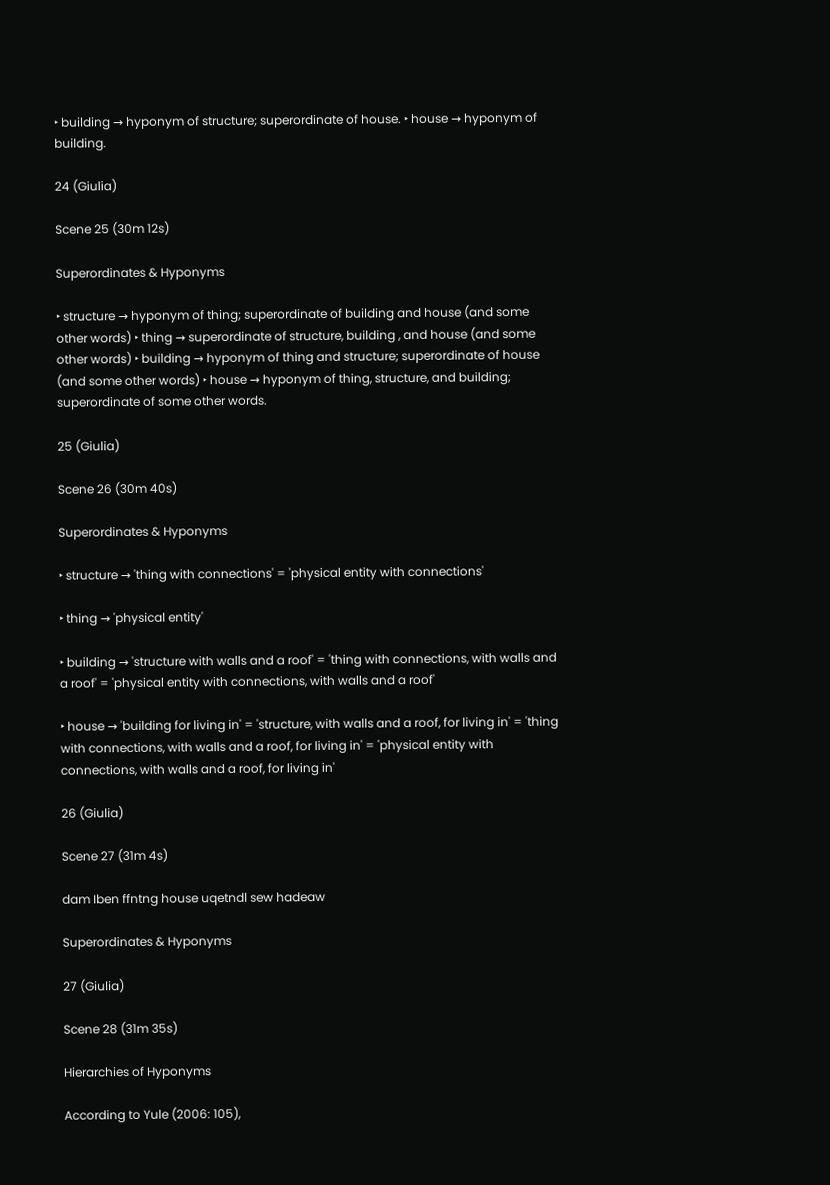‣ building → hyponym of structure; superordinate of house. ‣ house → hyponym of building.

24 (Giulia)

Scene 25 (30m 12s)

Superordinates & Hyponyms

‣ structure → hyponym of thing; superordinate of building and house (and some other words) ‣ thing → superordinate of structure, building , and house (and some other words) ‣ building → hyponym of thing and structure; superordinate of house (and some other words) ‣ house → hyponym of thing, structure, and building; superordinate of some other words.

25 (Giulia)

Scene 26 (30m 40s)

Superordinates & Hyponyms

‣ structure → 'thing with connections' = 'physical entity with connections'

‣ thing → 'physical entity'

‣ building → 'structure with walls and a roof' = 'thing with connections, with walls and a roof' = 'physical entity with connections, with walls and a roof'

‣ house → 'building for living in' = 'structure, with walls and a roof, for living in' = 'thing with connections, with walls and a roof, for living in' = 'physical entity with connections, with walls and a roof, for living in'

26 (Giulia)

Scene 27 (31m 4s)

dam Iben ffntng house uqetndl sew hadeaw

Superordinates & Hyponyms

27 (Giulia)

Scene 28 (31m 35s)

Hierarchies of Hyponyms

According to Yule (2006: 105),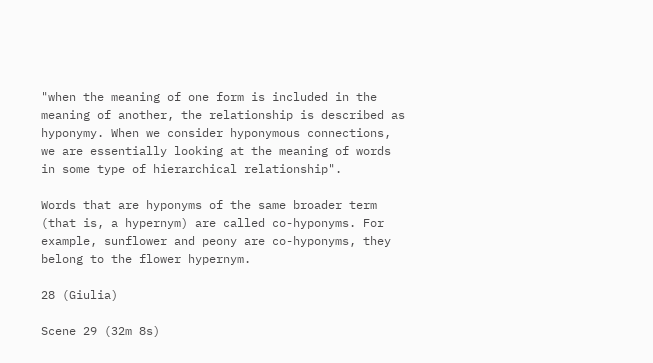"when the meaning of one form is included in the meaning of another, the relationship is described as hyponymy. When we consider hyponymous connections, we are essentially looking at the meaning of words in some type of hierarchical relationship".

Words that are hyponyms of the same broader term (that is, a hypernym) are called co-hyponyms. For example, sunflower and peony are co-hyponyms, they belong to the flower hypernym.

28 (Giulia)

Scene 29 (32m 8s)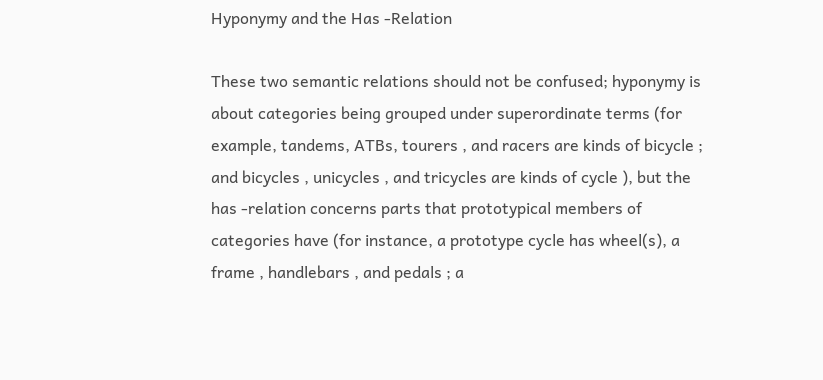Hyponymy and the Has -Relation

These two semantic relations should not be confused; hyponymy is about categories being grouped under superordinate terms (for example, tandems, ATBs, tourers , and racers are kinds of bicycle ; and bicycles , unicycles , and tricycles are kinds of cycle ), but the has -relation concerns parts that prototypical members of categories have (for instance, a prototype cycle has wheel(s), a frame , handlebars , and pedals ; a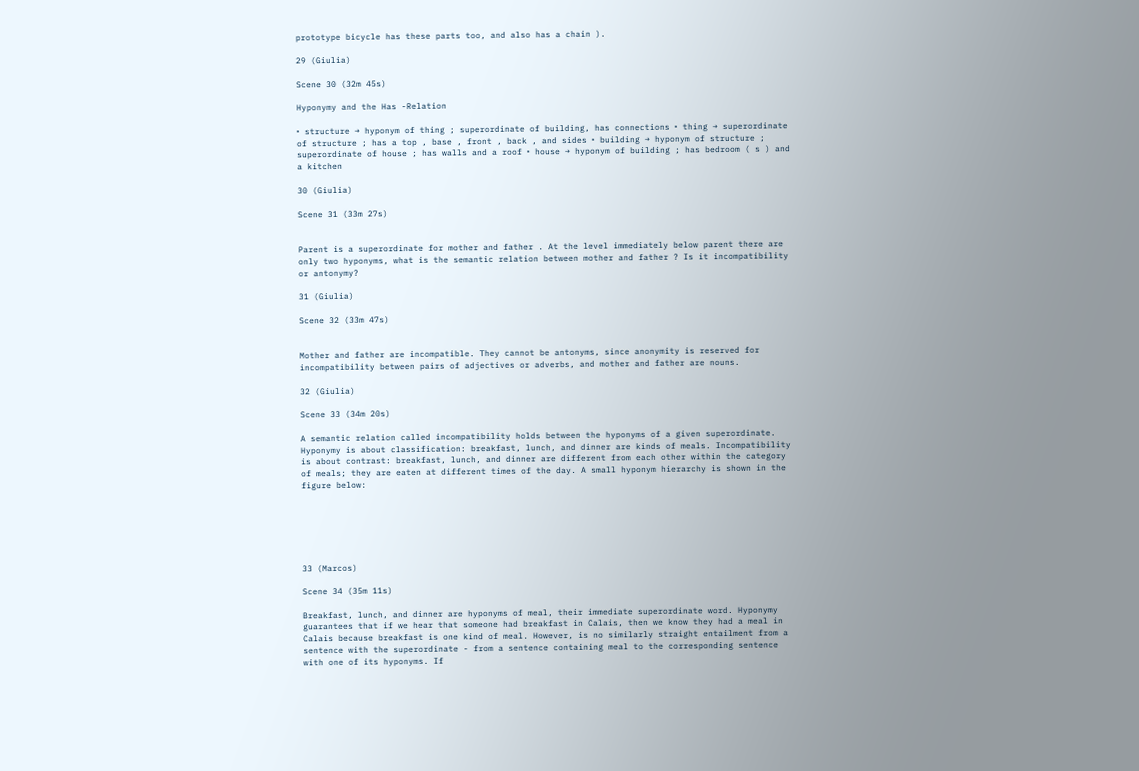prototype bicycle has these parts too, and also has a chain ).

29 (Giulia)

Scene 30 (32m 45s)

Hyponymy and the Has -Relation

‣ structure → hyponym of thing ; superordinate of building, has connections ‣ thing → superordinate of structure ; has a top , base , front , back , and sides ‣ building → hyponym of structure ; superordinate of house ; has walls and a roof ‣ house → hyponym of building ; has bedroom ( s ) and a kitchen

30 (Giulia)

Scene 31 (33m 27s)


Parent is a superordinate for mother and father . At the level immediately below parent there are only two hyponyms, what is the semantic relation between mother and father ? Is it incompatibility or antonymy?

31 (Giulia)

Scene 32 (33m 47s)


Mother and father are incompatible. They cannot be antonyms, since anonymity is reserved for incompatibility between pairs of adjectives or adverbs, and mother and father are nouns.

32 (Giulia)

Scene 33 (34m 20s)

A semantic relation called incompatibility holds between the hyponyms of a given superordinate. Hyponymy is about classification: breakfast, lunch, and dinner are kinds of meals. Incompatibility is about contrast: breakfast, lunch, and dinner are different from each other within the category of meals; they are eaten at different times of the day. A small hyponym hierarchy is shown in the figure below:






33 (Marcos)

Scene 34 (35m 11s)

Breakfast, lunch, and dinner are hyponyms of meal, their immediate superordinate word. Hyponymy guarantees that if we hear that someone had breakfast in Calais, then we know they had a meal in Calais because breakfast is one kind of meal. However, is no similarly straight entailment from a sentence with the superordinate - from a sentence containing meal to the corresponding sentence with one of its hyponyms. If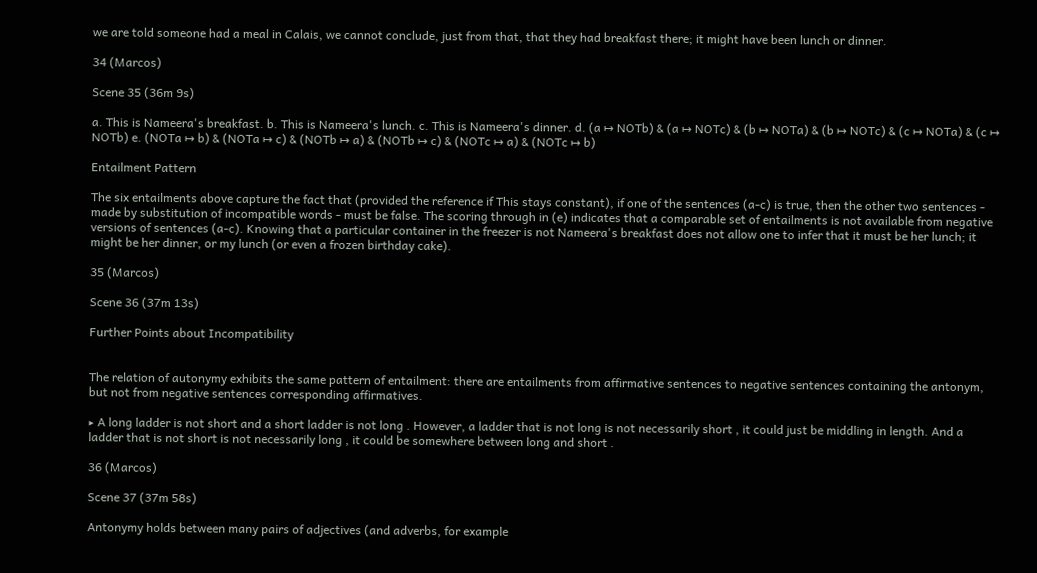we are told someone had a meal in Calais, we cannot conclude, just from that, that they had breakfast there; it might have been lunch or dinner.

34 (Marcos)

Scene 35 (36m 9s)

a. This is Nameera's breakfast. b. This is Nameera's lunch. c. This is Nameera's dinner. d. (a ↦ NOTb) & (a ↦ NOTc) & (b ↦ NOTa) & (b ↦ NOTc) & (c ↦ NOTa) & (c ↦ NOTb) e. (NOTa ↦ b) & (NOTa ↦ c) & (NOTb ↦ a) & (NOTb ↦ c) & (NOTc ↦ a) & (NOTc ↦ b)

Entailment Pattern

The six entailments above capture the fact that (provided the reference if This stays constant), if one of the sentences (a-c) is true, then the other two sentences - made by substitution of incompatible words - must be false. The scoring through in (e) indicates that a comparable set of entailments is not available from negative versions of sentences (a-c). Knowing that a particular container in the freezer is not Nameera's breakfast does not allow one to infer that it must be her lunch; it might be her dinner, or my lunch (or even a frozen birthday cake).

35 (Marcos)

Scene 36 (37m 13s)

Further Points about Incompatibility


The relation of autonymy exhibits the same pattern of entailment: there are entailments from affirmative sentences to negative sentences containing the antonym, but not from negative sentences corresponding affirmatives.

‣ A long ladder is not short and a short ladder is not long . However, a ladder that is not long is not necessarily short , it could just be middling in length. And a ladder that is not short is not necessarily long , it could be somewhere between long and short .

36 (Marcos)

Scene 37 (37m 58s)

Antonymy holds between many pairs of adjectives (and adverbs, for example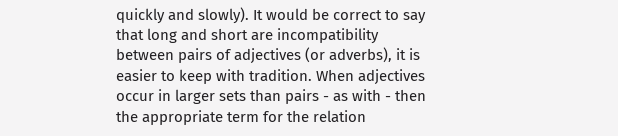quickly and slowly). It would be correct to say that long and short are incompatibility between pairs of adjectives (or adverbs), it is easier to keep with tradition. When adjectives occur in larger sets than pairs - as with - then the appropriate term for the relation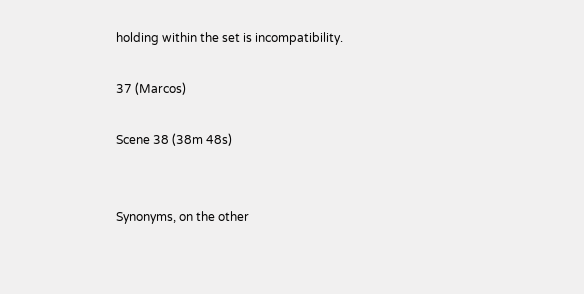holding within the set is incompatibility.

37 (Marcos)

Scene 38 (38m 48s)


Synonyms, on the other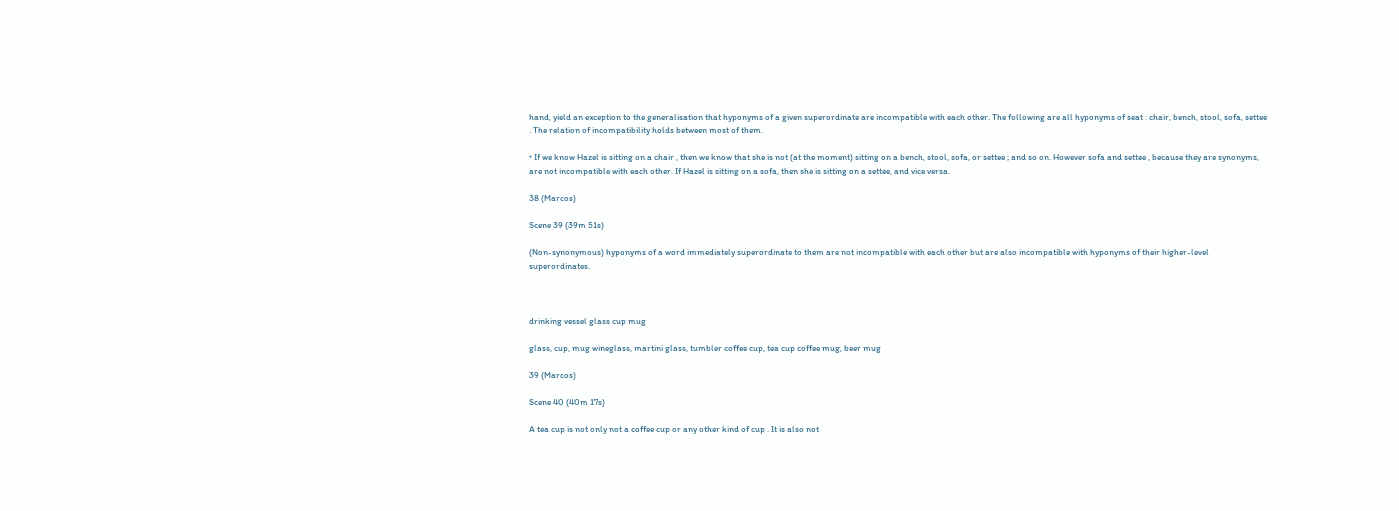hand, yield an exception to the generalisation that hyponyms of a given superordinate are incompatible with each other. The following are all hyponyms of seat : chair, bench, stool, sofa, settee . The relation of incompatibility holds between most of them.

‣ If we know Hazel is sitting on a chair , then we know that she is not (at the moment) sitting on a bench, stool, sofa, or settee ; and so on. However sofa and settee , because they are synonyms, are not incompatible with each other. If Hazel is sitting on a sofa, then she is sitting on a settee, and vice versa.

38 (Marcos)

Scene 39 (39m 51s)

(Non-synonymous) hyponyms of a word immediately superordinate to them are not incompatible with each other but are also incompatible with hyponyms of their higher-level superordinates.



drinking vessel glass cup mug

glass, cup, mug wineglass, martini glass, tumbler coffee cup, tea cup coffee mug, beer mug

39 (Marcos)

Scene 40 (40m 17s)

A tea cup is not only not a coffee cup or any other kind of cup . It is also not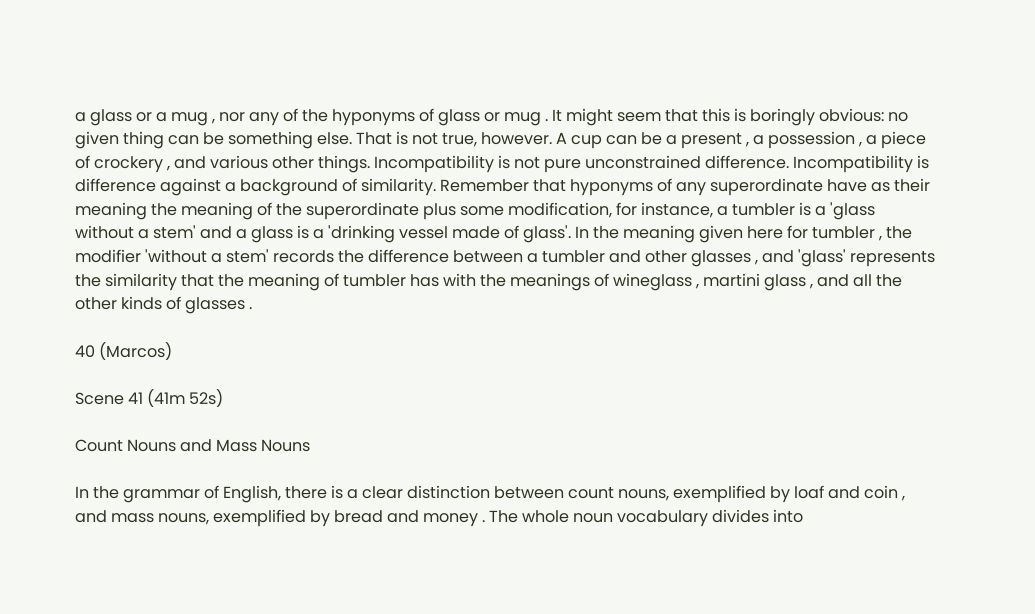a glass or a mug , nor any of the hyponyms of glass or mug . It might seem that this is boringly obvious: no given thing can be something else. That is not true, however. A cup can be a present , a possession , a piece of crockery , and various other things. Incompatibility is not pure unconstrained difference. Incompatibility is difference against a background of similarity. Remember that hyponyms of any superordinate have as their meaning the meaning of the superordinate plus some modification, for instance, a tumbler is a 'glass without a stem' and a glass is a 'drinking vessel made of glass'. In the meaning given here for tumbler , the modifier 'without a stem' records the difference between a tumbler and other glasses , and 'glass' represents the similarity that the meaning of tumbler has with the meanings of wineglass , martini glass , and all the other kinds of glasses .

40 (Marcos)

Scene 41 (41m 52s)

Count Nouns and Mass Nouns

In the grammar of English, there is a clear distinction between count nouns, exemplified by loaf and coin , and mass nouns, exemplified by bread and money . The whole noun vocabulary divides into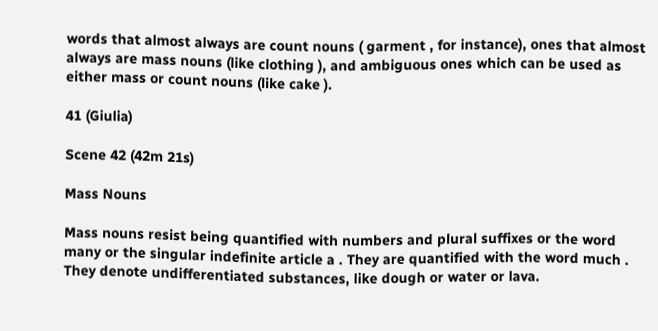words that almost always are count nouns ( garment , for instance), ones that almost always are mass nouns (like clothing ), and ambiguous ones which can be used as either mass or count nouns (like cake ).

41 (Giulia)

Scene 42 (42m 21s)

Mass Nouns

Mass nouns resist being quantified with numbers and plural suffixes or the word many or the singular indefinite article a . They are quantified with the word much . They denote undifferentiated substances, like dough or water or lava.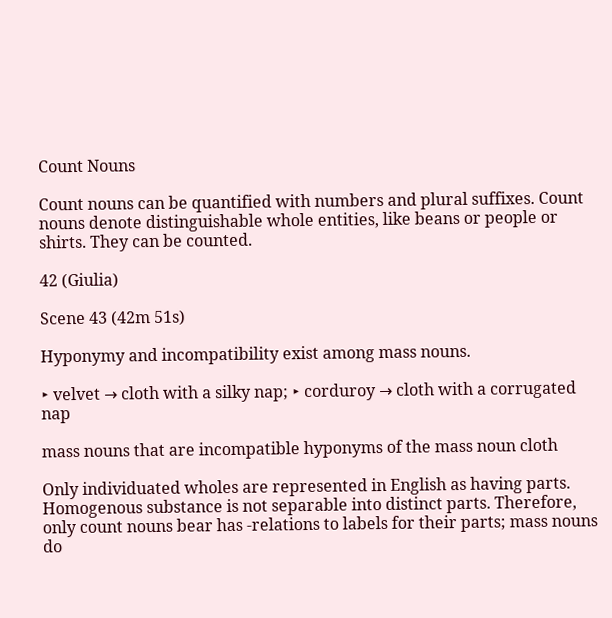Count Nouns

Count nouns can be quantified with numbers and plural suffixes. Count nouns denote distinguishable whole entities, like beans or people or shirts. They can be counted.

42 (Giulia)

Scene 43 (42m 51s)

Hyponymy and incompatibility exist among mass nouns.

‣ velvet → cloth with a silky nap; ‣ corduroy → cloth with a corrugated nap

mass nouns that are incompatible hyponyms of the mass noun cloth

Only individuated wholes are represented in English as having parts. Homogenous substance is not separable into distinct parts. Therefore, only count nouns bear has -relations to labels for their parts; mass nouns do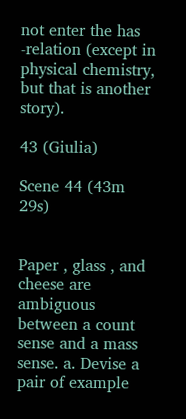not enter the has -relation (except in physical chemistry, but that is another story).

43 (Giulia)

Scene 44 (43m 29s)


Paper , glass , and cheese are ambiguous between a count sense and a mass sense. a. Devise a pair of example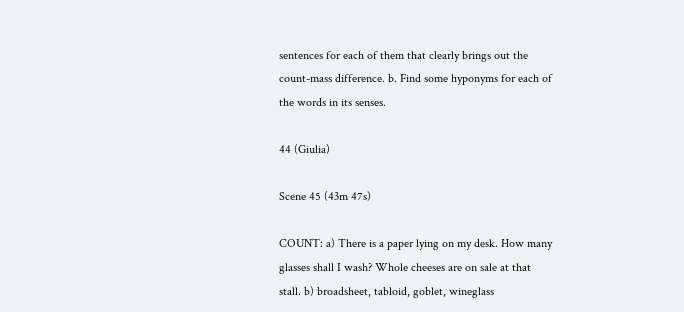sentences for each of them that clearly brings out the count-mass difference. b. Find some hyponyms for each of the words in its senses.

44 (Giulia)

Scene 45 (43m 47s)

COUNT: a) There is a paper lying on my desk. How many glasses shall I wash? Whole cheeses are on sale at that stall. b) broadsheet, tabloid, goblet, wineglass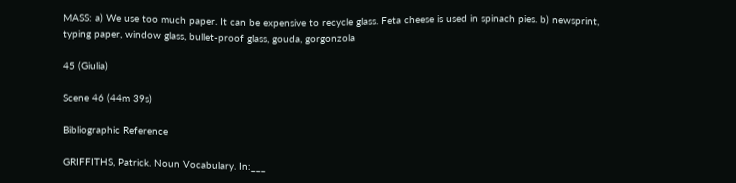MASS: a) We use too much paper. It can be expensive to recycle glass. Feta cheese is used in spinach pies. b) newsprint, typing paper, window glass, bullet-proof glass, gouda, gorgonzola

45 (Giulia)

Scene 46 (44m 39s)

Bibliographic Reference

GRIFFITHS, Patrick. Noun Vocabulary. In:___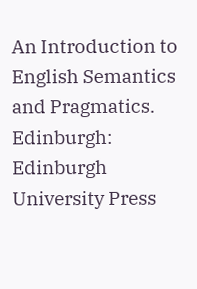An Introduction to English Semantics and Pragmatics. Edinburgh: Edinburgh University Press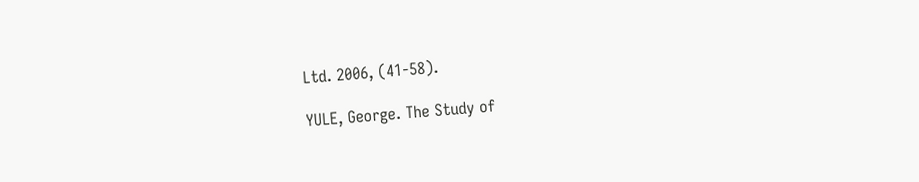Ltd. 2006, (41-58).

YULE, George. The Study of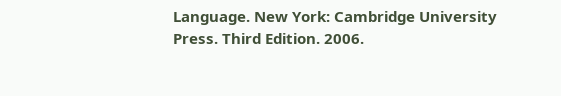Language. New York: Cambridge University Press. Third Edition. 2006.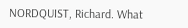NORDQUIST, Richard. What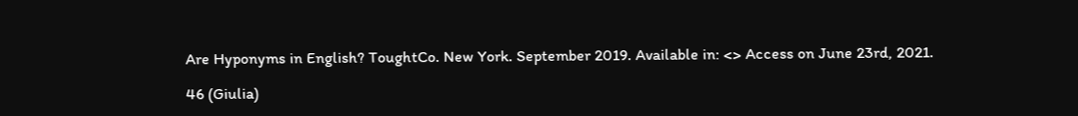Are Hyponyms in English? ToughtCo. New York. September 2019. Available in: <> Access on June 23rd, 2021.

46 (Giulia)